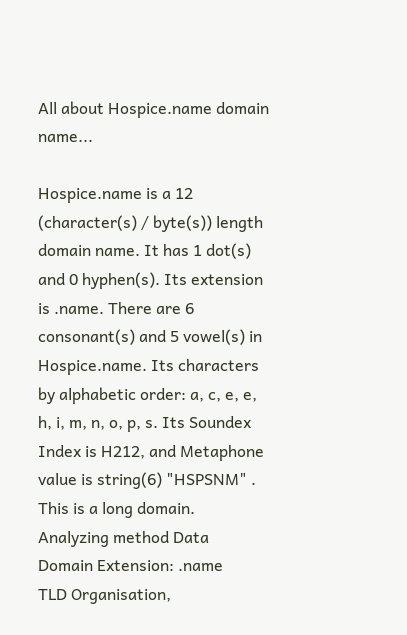All about Hospice.name domain name...

Hospice.name is a 12 (character(s) / byte(s)) length domain name. It has 1 dot(s) and 0 hyphen(s). Its extension is .name. There are 6 consonant(s) and 5 vowel(s) in Hospice.name. Its characters by alphabetic order: a, c, e, e, h, i, m, n, o, p, s. Its Soundex Index is H212, and Metaphone value is string(6) "HSPSNM" . This is a long domain.
Analyzing method Data
Domain Extension: .name
TLD Organisation,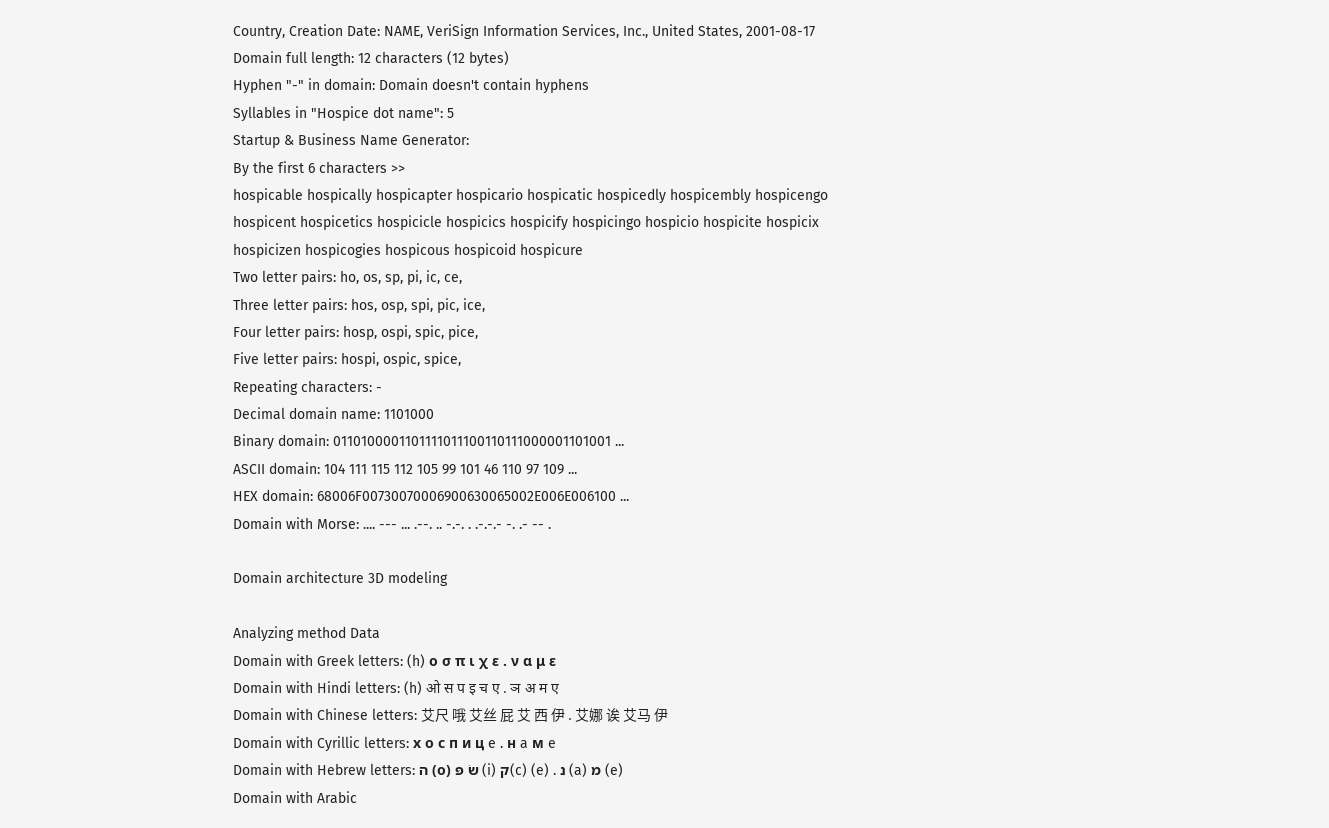Country, Creation Date: NAME, VeriSign Information Services, Inc., United States, 2001-08-17
Domain full length: 12 characters (12 bytes)
Hyphen "-" in domain: Domain doesn't contain hyphens
Syllables in "Hospice dot name": 5
Startup & Business Name Generator:
By the first 6 characters >>
hospicable hospically hospicapter hospicario hospicatic hospicedly hospicembly hospicengo hospicent hospicetics hospicicle hospicics hospicify hospicingo hospicio hospicite hospicix hospicizen hospicogies hospicous hospicoid hospicure
Two letter pairs: ho, os, sp, pi, ic, ce,
Three letter pairs: hos, osp, spi, pic, ice,
Four letter pairs: hosp, ospi, spic, pice,
Five letter pairs: hospi, ospic, spice,
Repeating characters: -
Decimal domain name: 1101000
Binary domain: 0110100001101111011100110111000001101001 ...
ASCII domain: 104 111 115 112 105 99 101 46 110 97 109 ...
HEX domain: 68006F00730070006900630065002E006E006100 ...
Domain with Morse: .... --- ... .--. .. -.-. . .-.-.- -. .- -- .

Domain architecture 3D modeling

Analyzing method Data
Domain with Greek letters: (h) ο σ π ι χ ε . ν α μ ε
Domain with Hindi letters: (h) ओ स प इ च ए . ञ अ म ए
Domain with Chinese letters: 艾尺 哦 艾丝 屁 艾 西 伊 . 艾娜 诶 艾马 伊
Domain with Cyrillic letters: х о с п и ц e . н a м e
Domain with Hebrew letters: ה (ο) שׂ פּ (i) ק(c) (e) . נ (a) מ (e)
Domain with Arabic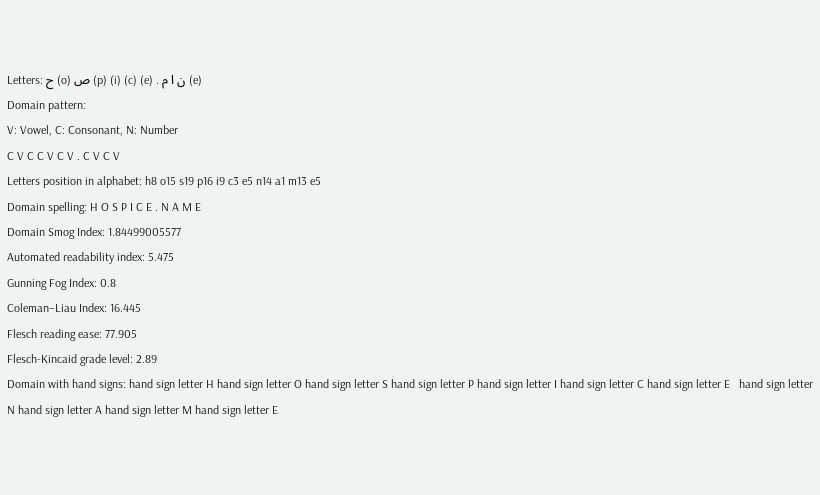Letters: ح (o) ص (p) (i) (c) (e) . ن ا م (e)
Domain pattern:
V: Vowel, C: Consonant, N: Number
C V C C V C V . C V C V
Letters position in alphabet: h8 o15 s19 p16 i9 c3 e5 n14 a1 m13 e5
Domain spelling: H O S P I C E . N A M E
Domain Smog Index: 1.84499005577
Automated readability index: 5.475
Gunning Fog Index: 0.8
Coleman–Liau Index: 16.445
Flesch reading ease: 77.905
Flesch-Kincaid grade level: 2.89
Domain with hand signs: hand sign letter H hand sign letter O hand sign letter S hand sign letter P hand sign letter I hand sign letter C hand sign letter E   hand sign letter N hand sign letter A hand sign letter M hand sign letter E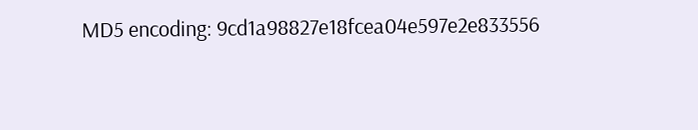MD5 encoding: 9cd1a98827e18fcea04e597e2e833556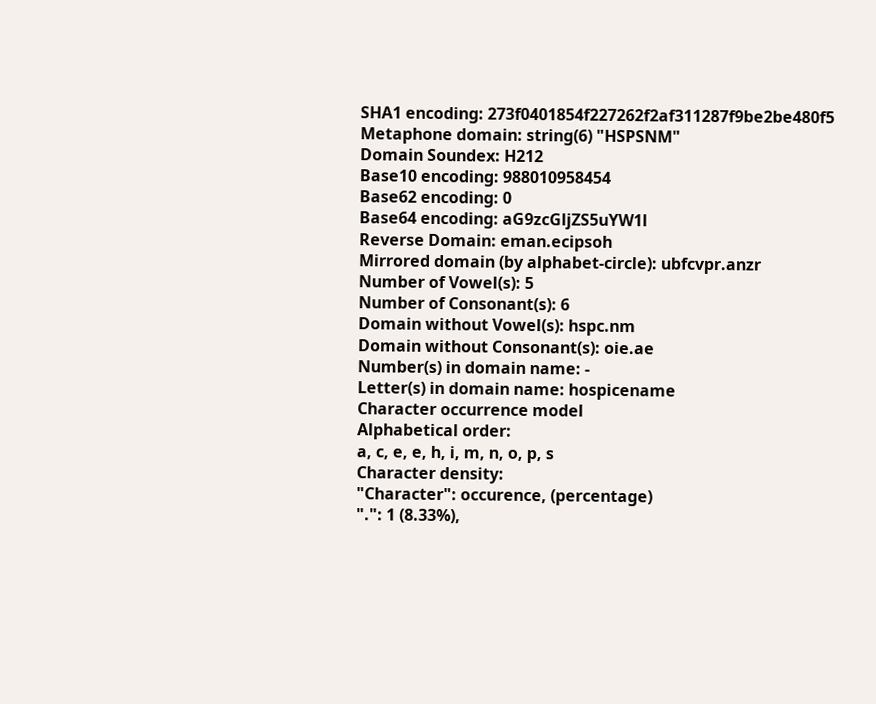SHA1 encoding: 273f0401854f227262f2af311287f9be2be480f5
Metaphone domain: string(6) "HSPSNM"
Domain Soundex: H212
Base10 encoding: 988010958454
Base62 encoding: 0
Base64 encoding: aG9zcGljZS5uYW1l
Reverse Domain: eman.ecipsoh
Mirrored domain (by alphabet-circle): ubfcvpr.anzr
Number of Vowel(s): 5
Number of Consonant(s): 6
Domain without Vowel(s): hspc.nm
Domain without Consonant(s): oie.ae
Number(s) in domain name: -
Letter(s) in domain name: hospicename
Character occurrence model
Alphabetical order:
a, c, e, e, h, i, m, n, o, p, s
Character density:
"Character": occurence, (percentage)
".": 1 (8.33%),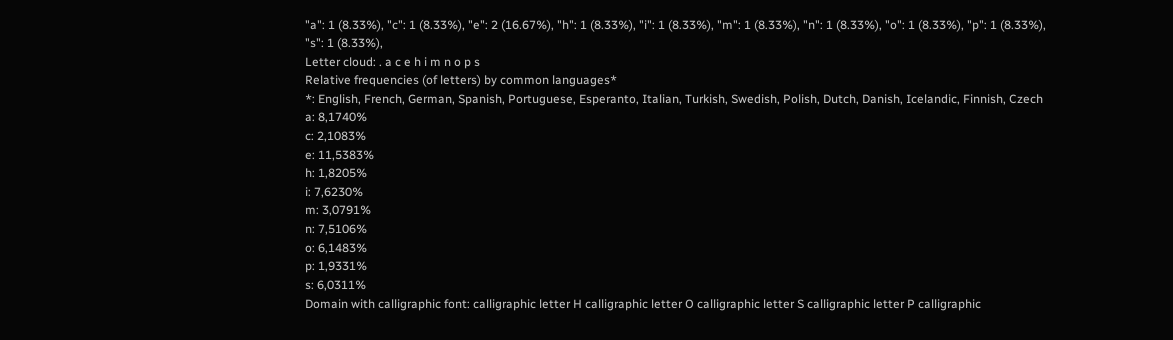"a": 1 (8.33%), "c": 1 (8.33%), "e": 2 (16.67%), "h": 1 (8.33%), "i": 1 (8.33%), "m": 1 (8.33%), "n": 1 (8.33%), "o": 1 (8.33%), "p": 1 (8.33%), "s": 1 (8.33%),
Letter cloud: . a c e h i m n o p s
Relative frequencies (of letters) by common languages*
*: English, French, German, Spanish, Portuguese, Esperanto, Italian, Turkish, Swedish, Polish, Dutch, Danish, Icelandic, Finnish, Czech
a: 8,1740%
c: 2,1083%
e: 11,5383%
h: 1,8205%
i: 7,6230%
m: 3,0791%
n: 7,5106%
o: 6,1483%
p: 1,9331%
s: 6,0311%
Domain with calligraphic font: calligraphic letter H calligraphic letter O calligraphic letter S calligraphic letter P calligraphic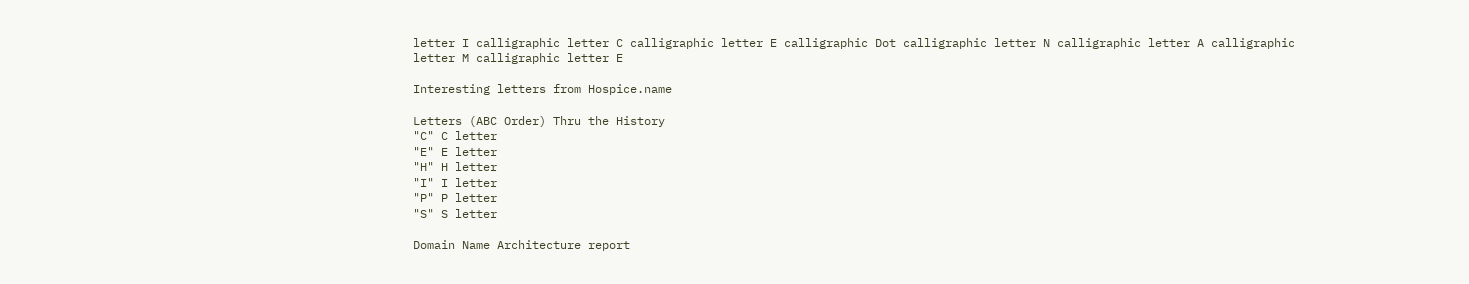letter I calligraphic letter C calligraphic letter E calligraphic Dot calligraphic letter N calligraphic letter A calligraphic letter M calligraphic letter E

Interesting letters from Hospice.name

Letters (ABC Order) Thru the History
"C" C letter
"E" E letter
"H" H letter
"I" I letter
"P" P letter
"S" S letter

Domain Name Architecture report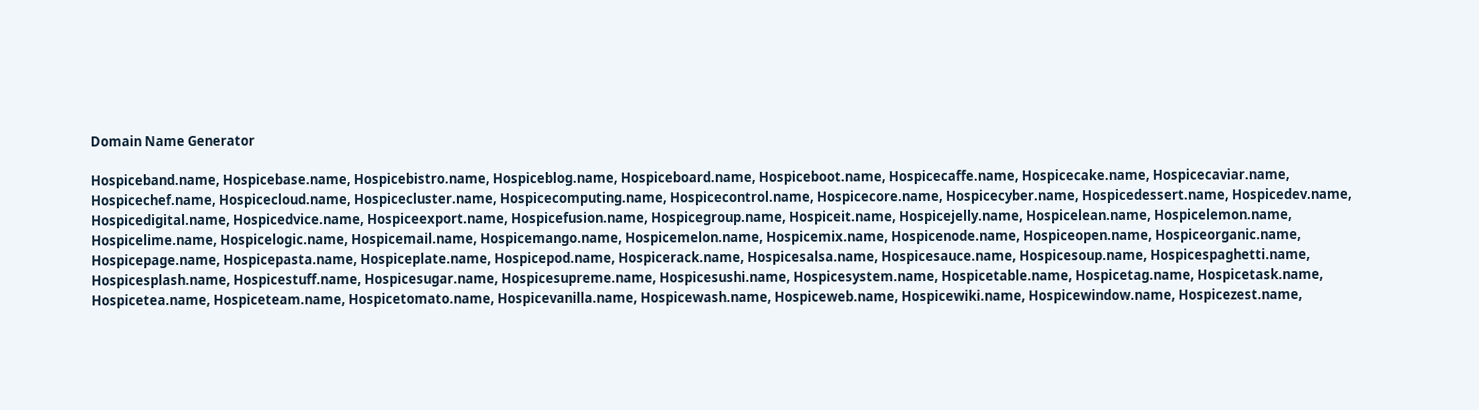Domain Name Generator

Hospiceband.name, Hospicebase.name, Hospicebistro.name, Hospiceblog.name, Hospiceboard.name, Hospiceboot.name, Hospicecaffe.name, Hospicecake.name, Hospicecaviar.name, Hospicechef.name, Hospicecloud.name, Hospicecluster.name, Hospicecomputing.name, Hospicecontrol.name, Hospicecore.name, Hospicecyber.name, Hospicedessert.name, Hospicedev.name, Hospicedigital.name, Hospicedvice.name, Hospiceexport.name, Hospicefusion.name, Hospicegroup.name, Hospiceit.name, Hospicejelly.name, Hospicelean.name, Hospicelemon.name, Hospicelime.name, Hospicelogic.name, Hospicemail.name, Hospicemango.name, Hospicemelon.name, Hospicemix.name, Hospicenode.name, Hospiceopen.name, Hospiceorganic.name, Hospicepage.name, Hospicepasta.name, Hospiceplate.name, Hospicepod.name, Hospicerack.name, Hospicesalsa.name, Hospicesauce.name, Hospicesoup.name, Hospicespaghetti.name, Hospicesplash.name, Hospicestuff.name, Hospicesugar.name, Hospicesupreme.name, Hospicesushi.name, Hospicesystem.name, Hospicetable.name, Hospicetag.name, Hospicetask.name, Hospicetea.name, Hospiceteam.name, Hospicetomato.name, Hospicevanilla.name, Hospicewash.name, Hospiceweb.name, Hospicewiki.name, Hospicewindow.name, Hospicezest.name,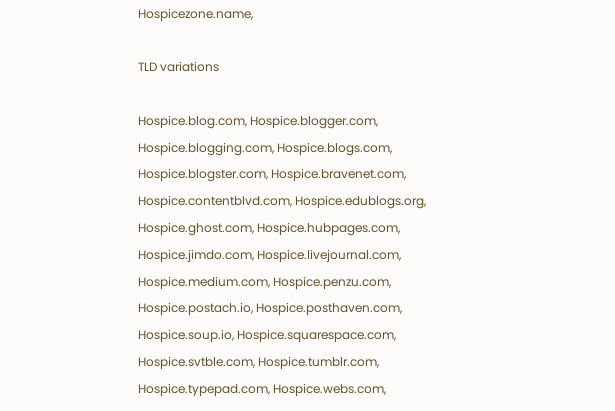Hospicezone.name,

TLD variations

Hospice.blog.com, Hospice.blogger.com, Hospice.blogging.com, Hospice.blogs.com, Hospice.blogster.com, Hospice.bravenet.com, Hospice.contentblvd.com, Hospice.edublogs.org, Hospice.ghost.com, Hospice.hubpages.com, Hospice.jimdo.com, Hospice.livejournal.com, Hospice.medium.com, Hospice.penzu.com, Hospice.postach.io, Hospice.posthaven.com, Hospice.soup.io, Hospice.squarespace.com, Hospice.svtble.com, Hospice.tumblr.com, Hospice.typepad.com, Hospice.webs.com,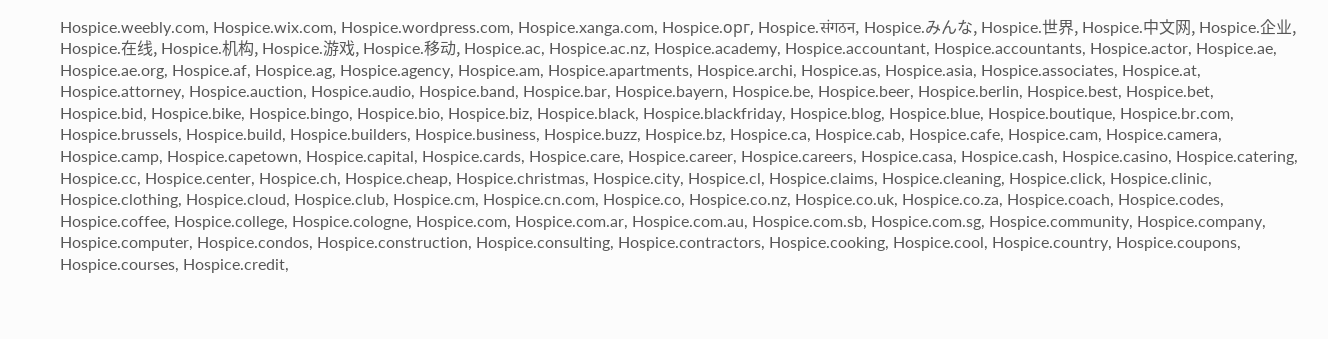Hospice.weebly.com, Hospice.wix.com, Hospice.wordpress.com, Hospice.xanga.com, Hospice.орг, Hospice.संगठन, Hospice.みんな, Hospice.世界, Hospice.中文网, Hospice.企业, Hospice.在线, Hospice.机构, Hospice.游戏, Hospice.移动, Hospice.ac, Hospice.ac.nz, Hospice.academy, Hospice.accountant, Hospice.accountants, Hospice.actor, Hospice.ae, Hospice.ae.org, Hospice.af, Hospice.ag, Hospice.agency, Hospice.am, Hospice.apartments, Hospice.archi, Hospice.as, Hospice.asia, Hospice.associates, Hospice.at, Hospice.attorney, Hospice.auction, Hospice.audio, Hospice.band, Hospice.bar, Hospice.bayern, Hospice.be, Hospice.beer, Hospice.berlin, Hospice.best, Hospice.bet, Hospice.bid, Hospice.bike, Hospice.bingo, Hospice.bio, Hospice.biz, Hospice.black, Hospice.blackfriday, Hospice.blog, Hospice.blue, Hospice.boutique, Hospice.br.com, Hospice.brussels, Hospice.build, Hospice.builders, Hospice.business, Hospice.buzz, Hospice.bz, Hospice.ca, Hospice.cab, Hospice.cafe, Hospice.cam, Hospice.camera, Hospice.camp, Hospice.capetown, Hospice.capital, Hospice.cards, Hospice.care, Hospice.career, Hospice.careers, Hospice.casa, Hospice.cash, Hospice.casino, Hospice.catering, Hospice.cc, Hospice.center, Hospice.ch, Hospice.cheap, Hospice.christmas, Hospice.city, Hospice.cl, Hospice.claims, Hospice.cleaning, Hospice.click, Hospice.clinic, Hospice.clothing, Hospice.cloud, Hospice.club, Hospice.cm, Hospice.cn.com, Hospice.co, Hospice.co.nz, Hospice.co.uk, Hospice.co.za, Hospice.coach, Hospice.codes, Hospice.coffee, Hospice.college, Hospice.cologne, Hospice.com, Hospice.com.ar, Hospice.com.au, Hospice.com.sb, Hospice.com.sg, Hospice.community, Hospice.company, Hospice.computer, Hospice.condos, Hospice.construction, Hospice.consulting, Hospice.contractors, Hospice.cooking, Hospice.cool, Hospice.country, Hospice.coupons, Hospice.courses, Hospice.credit,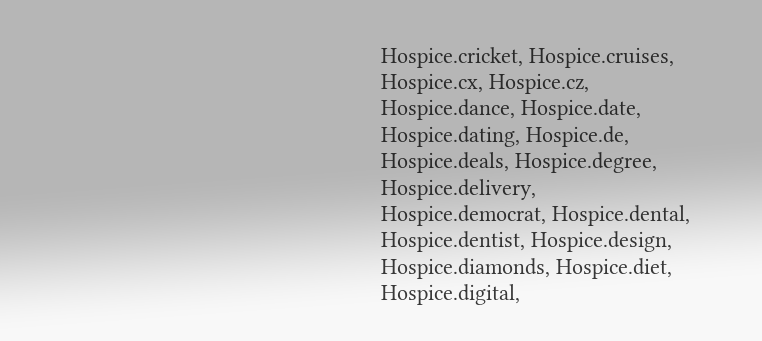Hospice.cricket, Hospice.cruises, Hospice.cx, Hospice.cz, Hospice.dance, Hospice.date, Hospice.dating, Hospice.de, Hospice.deals, Hospice.degree, Hospice.delivery, Hospice.democrat, Hospice.dental, Hospice.dentist, Hospice.design, Hospice.diamonds, Hospice.diet, Hospice.digital,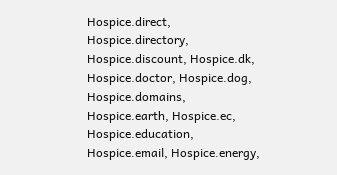Hospice.direct, Hospice.directory, Hospice.discount, Hospice.dk, Hospice.doctor, Hospice.dog, Hospice.domains, Hospice.earth, Hospice.ec, Hospice.education, Hospice.email, Hospice.energy,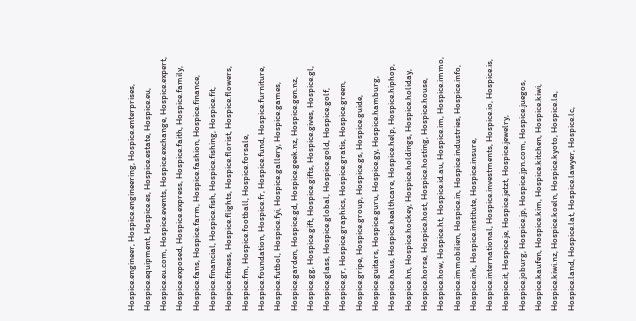Hospice.engineer, Hospice.engineering, Hospice.enterprises, Hospice.equipment, Hospice.es, Hospice.estate, Hospice.eu, Hospice.eu.com, Hospice.events, Hospice.exchange, Hospice.expert, Hospice.exposed, Hospice.express, Hospice.faith, Hospice.family, Hospice.fans, Hospice.farm, Hospice.fashion, Hospice.finance, Hospice.financial, Hospice.fish, Hospice.fishing, Hospice.fit, Hospice.fitness, Hospice.flights, Hospice.florist, Hospice.flowers, Hospice.fm, Hospice.football, Hospice.forsale, Hospice.foundation, Hospice.fr, Hospice.fund, Hospice.furniture, Hospice.futbol, Hospice.fyi, Hospice.gallery, Hospice.games, Hospice.garden, Hospice.gd, Hospice.geek.nz, Hospice.gen.nz, Hospice.gg, Hospice.gift, Hospice.gifts, Hospice.gives, Hospice.gl, Hospice.glass, Hospice.global, Hospice.gold, Hospice.golf, Hospice.gr, Hospice.graphics, Hospice.gratis, Hospice.green, Hospice.gripe, Hospice.group, Hospice.gs, Hospice.guide, Hospice.guitars, Hospice.guru, Hospice.gy, Hospice.hamburg, Hospice.haus, Hospice.healthcare, Hospice.help, Hospice.hiphop, Hospice.hn, Hospice.hockey, Hospice.holdings, Hospice.holiday, Hospice.horse, Hospice.host, Hospice.hosting, Hospice.house, Hospice.how, Hospice.ht, Hospice.id.au, Hospice.im, Hospice.immo, Hospice.immobilien, Hospice.in, Hospice.industries, Hospice.info, Hospice.ink, Hospice.institute, Hospice.insure, Hospice.international, Hospice.investments, Hospice.io, Hospice.is, Hospice.it, Hospice.je, Hospice.jetzt, Hospice.jewelry, Hospice.joburg, Hospice.jp, Hospice.jpn.com, Hospice.juegos, Hospice.kaufen, Hospice.kim, Hospice.kitchen, Hospice.kiwi, Hospice.kiwi.nz, Hospice.koeln, Hospice.kyoto, Hospice.la, Hospice.land, Hospice.lat, Hospice.lawyer, Hospice.lc,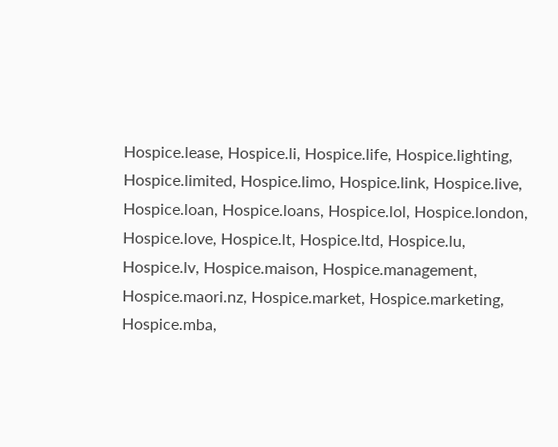Hospice.lease, Hospice.li, Hospice.life, Hospice.lighting, Hospice.limited, Hospice.limo, Hospice.link, Hospice.live, Hospice.loan, Hospice.loans, Hospice.lol, Hospice.london, Hospice.love, Hospice.lt, Hospice.ltd, Hospice.lu, Hospice.lv, Hospice.maison, Hospice.management, Hospice.maori.nz, Hospice.market, Hospice.marketing, Hospice.mba,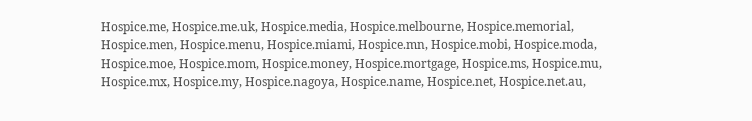Hospice.me, Hospice.me.uk, Hospice.media, Hospice.melbourne, Hospice.memorial, Hospice.men, Hospice.menu, Hospice.miami, Hospice.mn, Hospice.mobi, Hospice.moda, Hospice.moe, Hospice.mom, Hospice.money, Hospice.mortgage, Hospice.ms, Hospice.mu, Hospice.mx, Hospice.my, Hospice.nagoya, Hospice.name, Hospice.net, Hospice.net.au,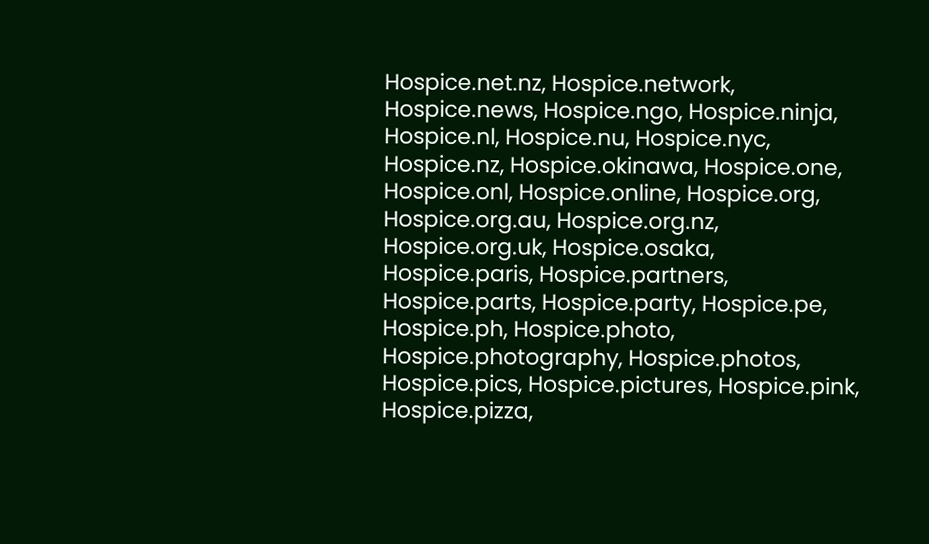Hospice.net.nz, Hospice.network, Hospice.news, Hospice.ngo, Hospice.ninja, Hospice.nl, Hospice.nu, Hospice.nyc, Hospice.nz, Hospice.okinawa, Hospice.one, Hospice.onl, Hospice.online, Hospice.org, Hospice.org.au, Hospice.org.nz, Hospice.org.uk, Hospice.osaka, Hospice.paris, Hospice.partners, Hospice.parts, Hospice.party, Hospice.pe, Hospice.ph, Hospice.photo, Hospice.photography, Hospice.photos, Hospice.pics, Hospice.pictures, Hospice.pink, Hospice.pizza,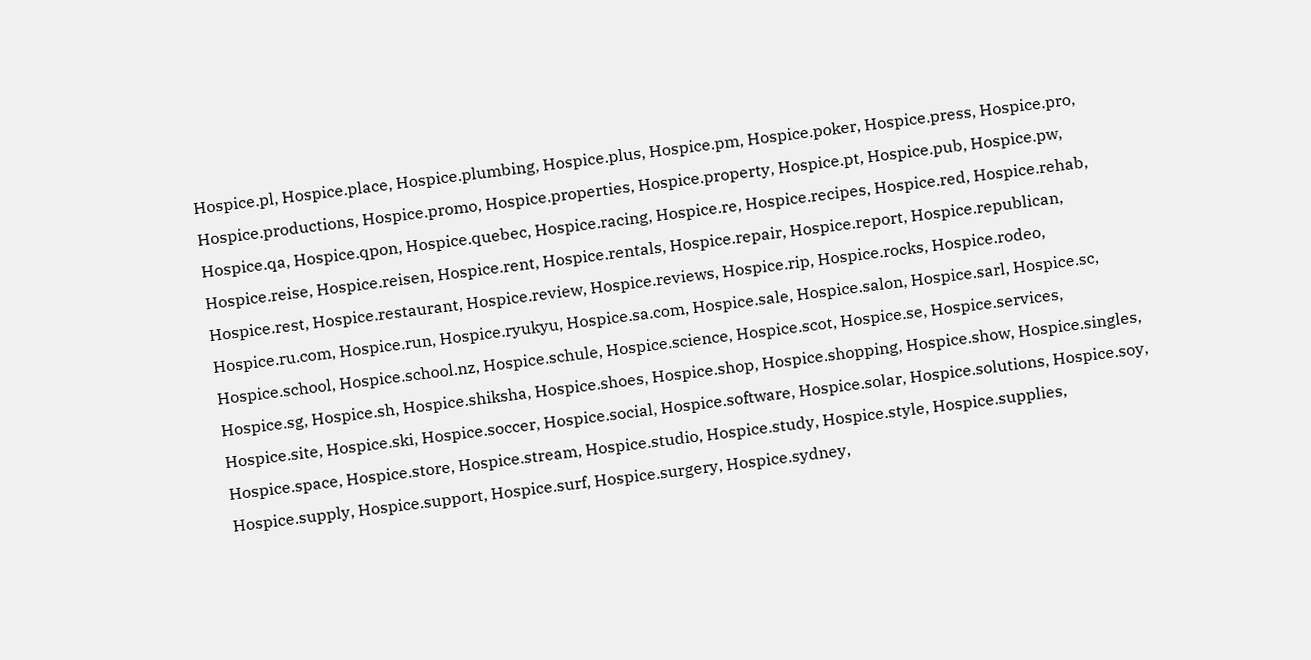Hospice.pl, Hospice.place, Hospice.plumbing, Hospice.plus, Hospice.pm, Hospice.poker, Hospice.press, Hospice.pro, Hospice.productions, Hospice.promo, Hospice.properties, Hospice.property, Hospice.pt, Hospice.pub, Hospice.pw, Hospice.qa, Hospice.qpon, Hospice.quebec, Hospice.racing, Hospice.re, Hospice.recipes, Hospice.red, Hospice.rehab, Hospice.reise, Hospice.reisen, Hospice.rent, Hospice.rentals, Hospice.repair, Hospice.report, Hospice.republican, Hospice.rest, Hospice.restaurant, Hospice.review, Hospice.reviews, Hospice.rip, Hospice.rocks, Hospice.rodeo, Hospice.ru.com, Hospice.run, Hospice.ryukyu, Hospice.sa.com, Hospice.sale, Hospice.salon, Hospice.sarl, Hospice.sc, Hospice.school, Hospice.school.nz, Hospice.schule, Hospice.science, Hospice.scot, Hospice.se, Hospice.services, Hospice.sg, Hospice.sh, Hospice.shiksha, Hospice.shoes, Hospice.shop, Hospice.shopping, Hospice.show, Hospice.singles, Hospice.site, Hospice.ski, Hospice.soccer, Hospice.social, Hospice.software, Hospice.solar, Hospice.solutions, Hospice.soy, Hospice.space, Hospice.store, Hospice.stream, Hospice.studio, Hospice.study, Hospice.style, Hospice.supplies, Hospice.supply, Hospice.support, Hospice.surf, Hospice.surgery, Hospice.sydney,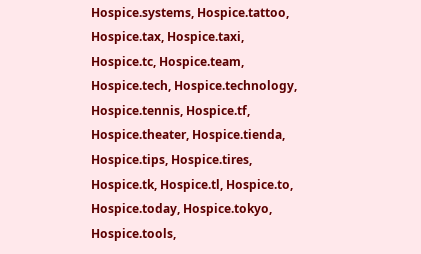Hospice.systems, Hospice.tattoo, Hospice.tax, Hospice.taxi, Hospice.tc, Hospice.team, Hospice.tech, Hospice.technology, Hospice.tennis, Hospice.tf, Hospice.theater, Hospice.tienda, Hospice.tips, Hospice.tires, Hospice.tk, Hospice.tl, Hospice.to, Hospice.today, Hospice.tokyo, Hospice.tools,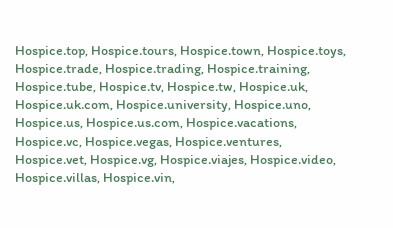Hospice.top, Hospice.tours, Hospice.town, Hospice.toys, Hospice.trade, Hospice.trading, Hospice.training, Hospice.tube, Hospice.tv, Hospice.tw, Hospice.uk, Hospice.uk.com, Hospice.university, Hospice.uno, Hospice.us, Hospice.us.com, Hospice.vacations, Hospice.vc, Hospice.vegas, Hospice.ventures, Hospice.vet, Hospice.vg, Hospice.viajes, Hospice.video, Hospice.villas, Hospice.vin,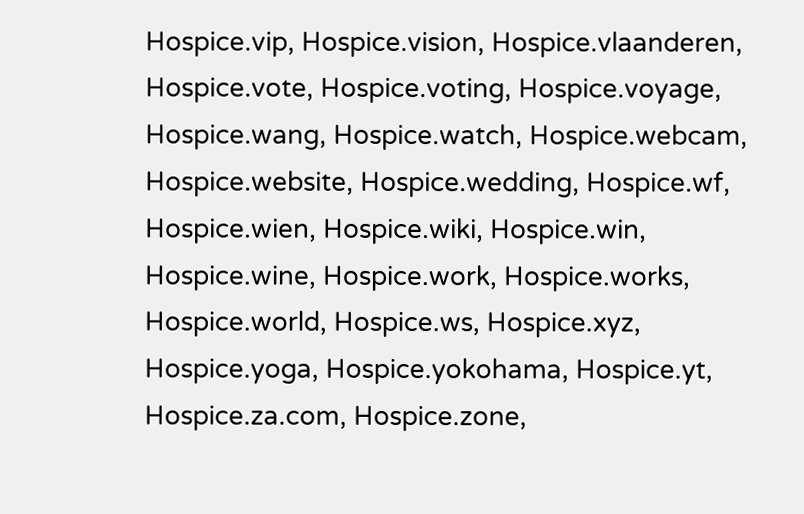Hospice.vip, Hospice.vision, Hospice.vlaanderen, Hospice.vote, Hospice.voting, Hospice.voyage, Hospice.wang, Hospice.watch, Hospice.webcam, Hospice.website, Hospice.wedding, Hospice.wf, Hospice.wien, Hospice.wiki, Hospice.win, Hospice.wine, Hospice.work, Hospice.works, Hospice.world, Hospice.ws, Hospice.xyz, Hospice.yoga, Hospice.yokohama, Hospice.yt, Hospice.za.com, Hospice.zone,